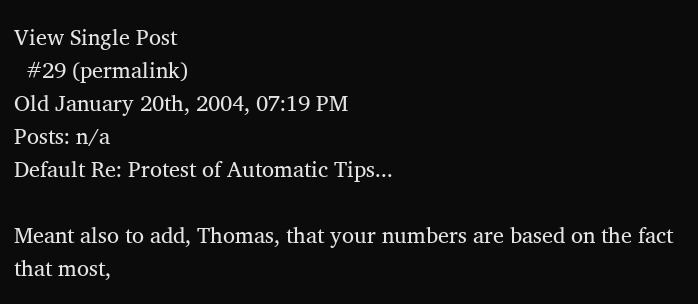View Single Post
  #29 (permalink)
Old January 20th, 2004, 07:19 PM
Posts: n/a
Default Re: Protest of Automatic Tips...

Meant also to add, Thomas, that your numbers are based on the fact that most,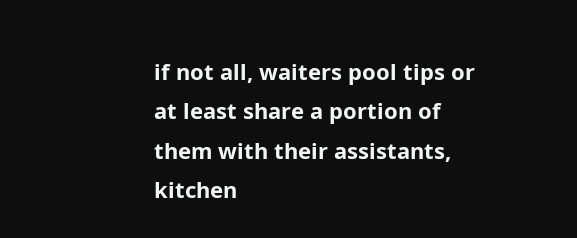if not all, waiters pool tips or at least share a portion of them with their assistants, kitchen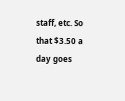staff, etc. So that $3.50 a day goes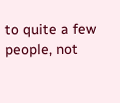to quite a few people, not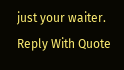just your waiter.
Reply With Quote